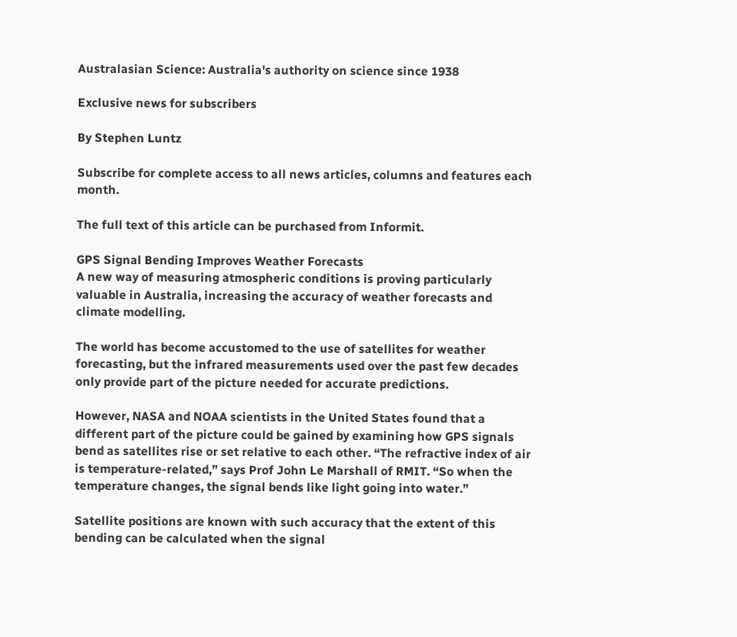Australasian Science: Australia's authority on science since 1938

Exclusive news for subscribers

By Stephen Luntz

Subscribe for complete access to all news articles, columns and features each month.

The full text of this article can be purchased from Informit.

GPS Signal Bending Improves Weather Forecasts
A new way of measuring atmospheric conditions is proving particularly valuable in Australia, increasing the accuracy of weather forecasts and climate modelling.

The world has become accustomed to the use of satellites for weather forecasting, but the infrared measurements used over the past few decades only provide part of the picture needed for accurate predictions.

However, NASA and NOAA scientists in the United States found that a different part of the picture could be gained by examining how GPS signals bend as satellites rise or set relative to each other. “The refractive index of air is temperature-related,” says Prof John Le Marshall of RMIT. “So when the temperature changes, the signal bends like light going into water.”

Satellite positions are known with such accuracy that the extent of this bending can be calculated when the signal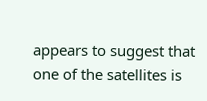appears to suggest that one of the satellites is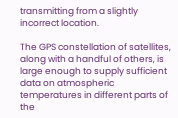transmitting from a slightly incorrect location.

The GPS constellation of satellites, along with a handful of others, is large enough to supply sufficient data on atmospheric temperatures in different parts of the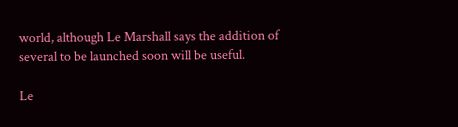world, although Le Marshall says the addition of several to be launched soon will be useful.

Le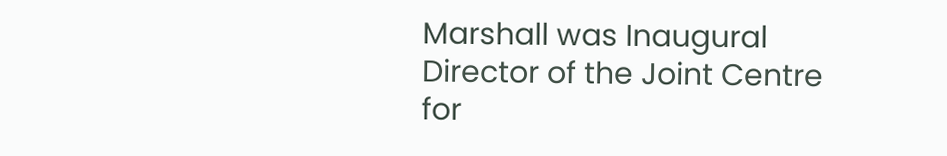Marshall was Inaugural Director of the Joint Centre for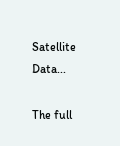Satellite Data...

The full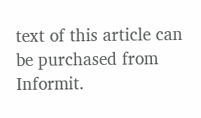text of this article can be purchased from Informit.